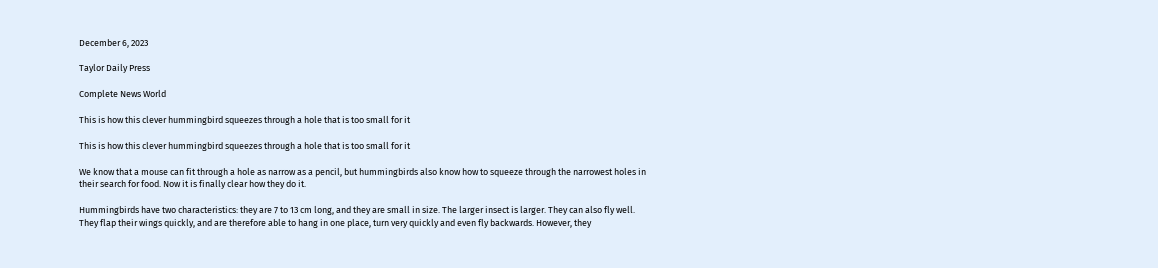December 6, 2023

Taylor Daily Press

Complete News World

This is how this clever hummingbird squeezes through a hole that is too small for it

This is how this clever hummingbird squeezes through a hole that is too small for it

We know that a mouse can fit through a hole as narrow as a pencil, but hummingbirds also know how to squeeze through the narrowest holes in their search for food. Now it is finally clear how they do it.

Hummingbirds have two characteristics: they are 7 to 13 cm long, and they are small in size. The larger insect is larger. They can also fly well. They flap their wings quickly, and are therefore able to hang in one place, turn very quickly and even fly backwards. However, they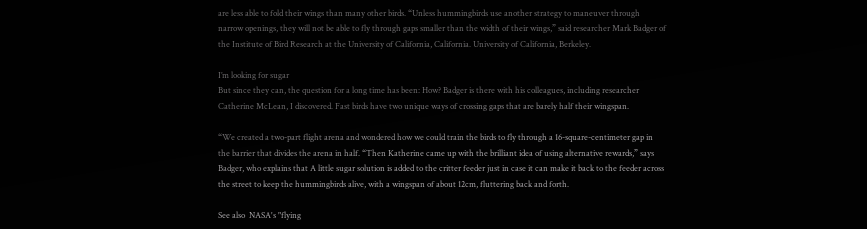are less able to fold their wings than many other birds. “Unless hummingbirds use another strategy to maneuver through narrow openings, they will not be able to fly through gaps smaller than the width of their wings,” said researcher Mark Badger of the Institute of Bird Research at the University of California, California. University of California, Berkeley.

I’m looking for sugar
But since they can, the question for a long time has been: How? Badger is there with his colleagues, including researcher Catherine McLean, I discovered. Fast birds have two unique ways of crossing gaps that are barely half their wingspan.

“We created a two-part flight arena and wondered how we could train the birds to fly through a 16-square-centimeter gap in the barrier that divides the arena in half. “Then Katherine came up with the brilliant idea of using alternative rewards,” says Badger, who explains that A little sugar solution is added to the critter feeder just in case it can make it back to the feeder across the street to keep the hummingbirds alive, with a wingspan of about 12cm, fluttering back and forth.

See also  NASA's "flying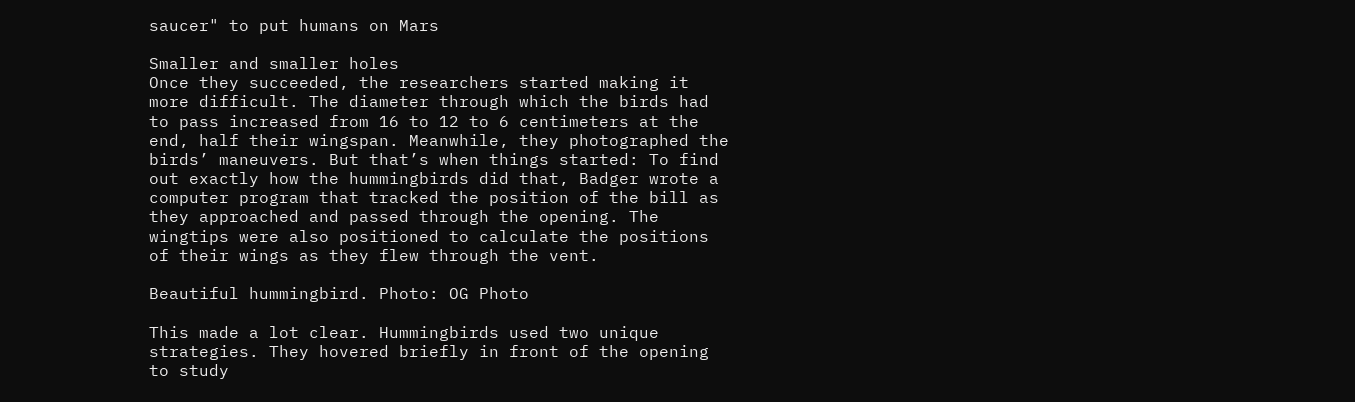saucer" to put humans on Mars

Smaller and smaller holes
Once they succeeded, the researchers started making it more difficult. The diameter through which the birds had to pass increased from 16 to 12 to 6 centimeters at the end, half their wingspan. Meanwhile, they photographed the birds’ maneuvers. But that’s when things started: To find out exactly how the hummingbirds did that, Badger wrote a computer program that tracked the position of the bill as they approached and passed through the opening. The wingtips were also positioned to calculate the positions of their wings as they flew through the vent.

Beautiful hummingbird. Photo: OG Photo

This made a lot clear. Hummingbirds used two unique strategies. They hovered briefly in front of the opening to study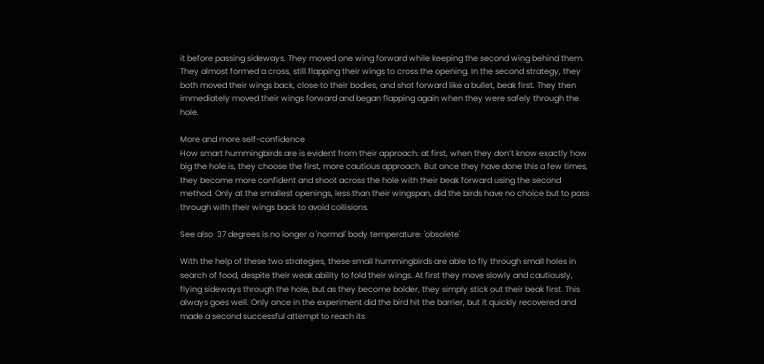it before passing sideways. They moved one wing forward while keeping the second wing behind them. They almost formed a cross, still flapping their wings to cross the opening. In the second strategy, they both moved their wings back, close to their bodies, and shot forward like a bullet, beak first. They then immediately moved their wings forward and began flapping again when they were safely through the hole.

More and more self-confidence
How smart hummingbirds are is evident from their approach: at first, when they don’t know exactly how big the hole is, they choose the first, more cautious approach. But once they have done this a few times, they become more confident and shoot across the hole with their beak forward using the second method. Only at the smallest openings, less than their wingspan, did the birds have no choice but to pass through with their wings back to avoid collisions.

See also  37 degrees is no longer a 'normal' body temperature: 'obsolete'

With the help of these two strategies, these small hummingbirds are able to fly through small holes in search of food, despite their weak ability to fold their wings. At first they move slowly and cautiously, flying sideways through the hole, but as they become bolder, they simply stick out their beak first. This always goes well. Only once in the experiment did the bird hit the barrier, but it quickly recovered and made a second successful attempt to reach its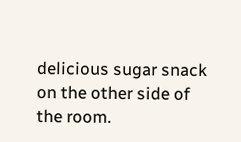delicious sugar snack on the other side of the room.